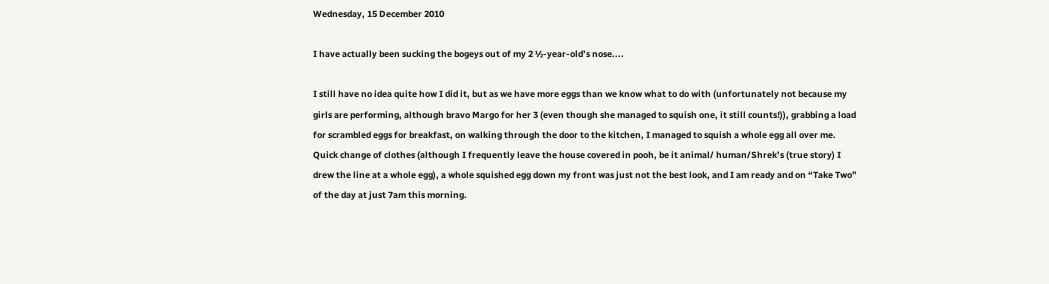Wednesday, 15 December 2010

I have actually been sucking the bogeys out of my 2 ½-year-old’s nose....

I still have no idea quite how I did it, but as we have more eggs than we know what to do with (unfortunately not because my girls are performing, although bravo Margo for her 3 (even though she managed to squish one, it still counts!)), grabbing a load for scrambled eggs for breakfast, on walking through the door to the kitchen, I managed to squish a whole egg all over me. Quick change of clothes (although I frequently leave the house covered in pooh, be it animal/ human/Shrek’s (true story) I drew the line at a whole egg), a whole squished egg down my front was just not the best look, and I am ready and on “Take Two” of the day at just 7am this morning.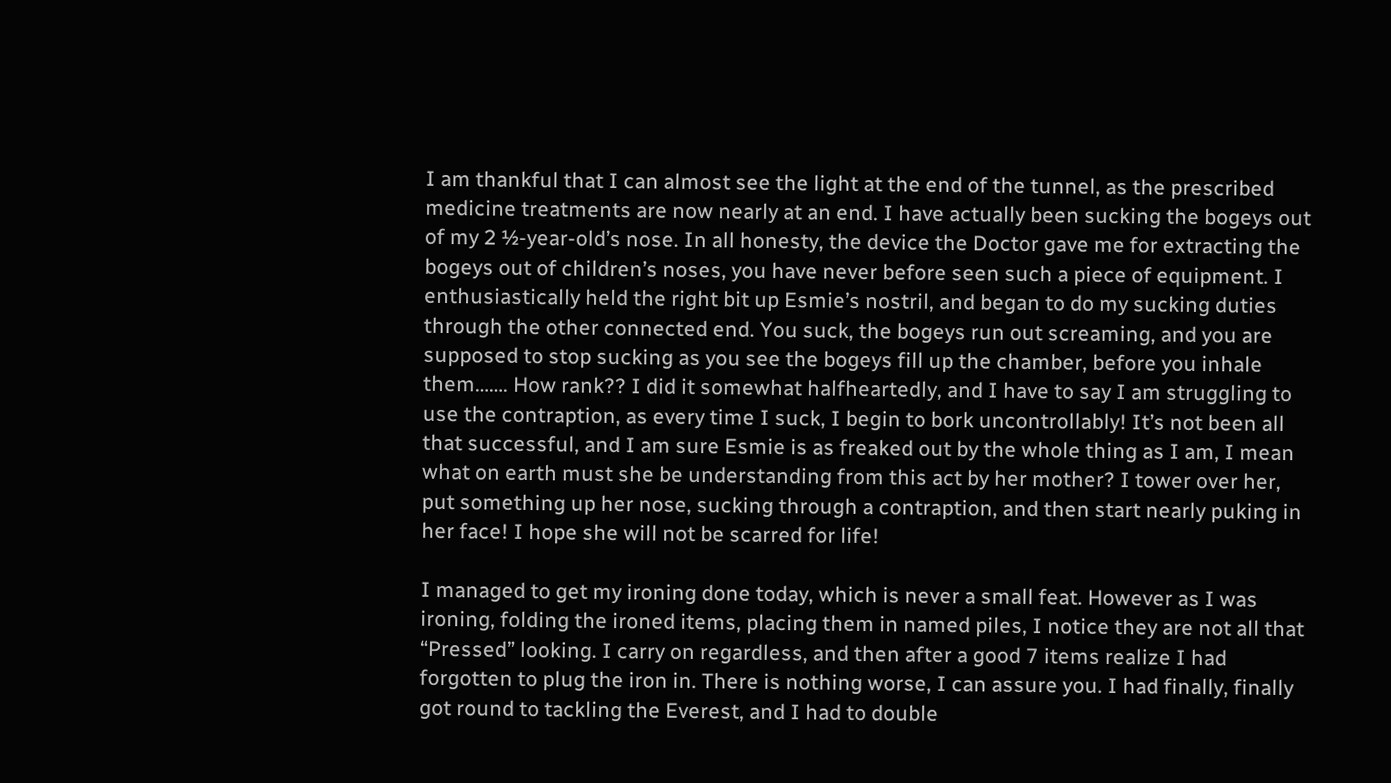I am thankful that I can almost see the light at the end of the tunnel, as the prescribed medicine treatments are now nearly at an end. I have actually been sucking the bogeys out of my 2 ½-year-old’s nose. In all honesty, the device the Doctor gave me for extracting the bogeys out of children’s noses, you have never before seen such a piece of equipment. I enthusiastically held the right bit up Esmie’s nostril, and began to do my sucking duties through the other connected end. You suck, the bogeys run out screaming, and you are supposed to stop sucking as you see the bogeys fill up the chamber, before you inhale them……. How rank?? I did it somewhat halfheartedly, and I have to say I am struggling to use the contraption, as every time I suck, I begin to bork uncontrollably! It’s not been all that successful, and I am sure Esmie is as freaked out by the whole thing as I am, I mean what on earth must she be understanding from this act by her mother? I tower over her, put something up her nose, sucking through a contraption, and then start nearly puking in her face! I hope she will not be scarred for life!

I managed to get my ironing done today, which is never a small feat. However as I was ironing, folding the ironed items, placing them in named piles, I notice they are not all that “Pressed” looking. I carry on regardless, and then after a good 7 items realize I had forgotten to plug the iron in. There is nothing worse, I can assure you. I had finally, finally got round to tackling the Everest, and I had to double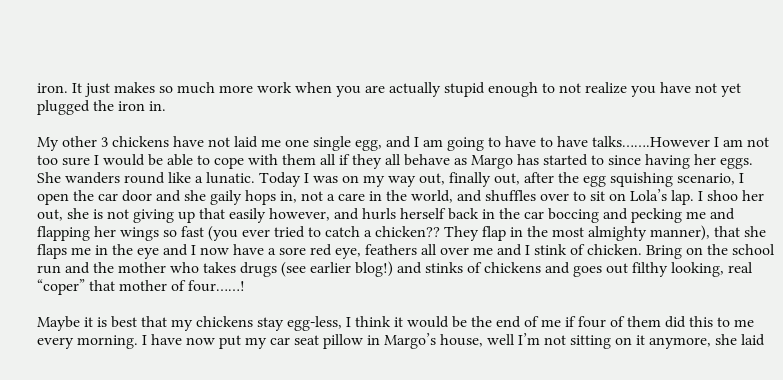iron. It just makes so much more work when you are actually stupid enough to not realize you have not yet plugged the iron in.

My other 3 chickens have not laid me one single egg, and I am going to have to have talks…….However I am not too sure I would be able to cope with them all if they all behave as Margo has started to since having her eggs. She wanders round like a lunatic. Today I was on my way out, finally out, after the egg squishing scenario, I open the car door and she gaily hops in, not a care in the world, and shuffles over to sit on Lola’s lap. I shoo her out, she is not giving up that easily however, and hurls herself back in the car boccing and pecking me and flapping her wings so fast (you ever tried to catch a chicken?? They flap in the most almighty manner), that she flaps me in the eye and I now have a sore red eye, feathers all over me and I stink of chicken. Bring on the school run and the mother who takes drugs (see earlier blog!) and stinks of chickens and goes out filthy looking, real “coper” that mother of four……!

Maybe it is best that my chickens stay egg-less, I think it would be the end of me if four of them did this to me every morning. I have now put my car seat pillow in Margo’s house, well I’m not sitting on it anymore, she laid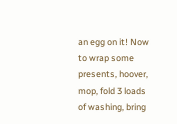an egg on it! Now to wrap some presents, hoover, mop, fold 3 loads of washing, bring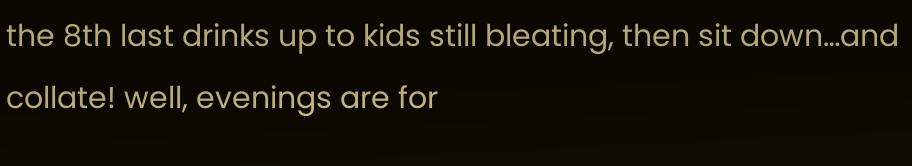the 8th last drinks up to kids still bleating, then sit down…and collate! well, evenings are for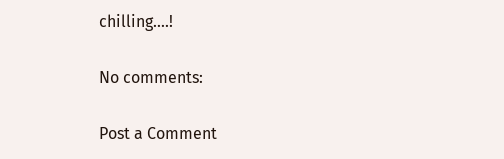chilling....!

No comments:

Post a Comment